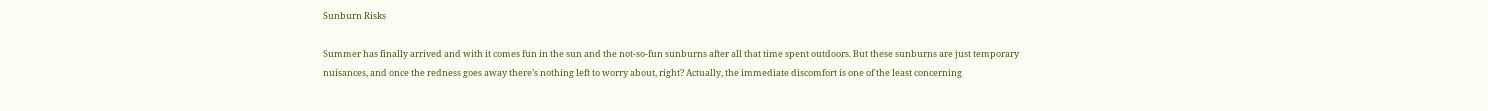Sunburn Risks

Summer has finally arrived and with it comes fun in the sun and the not-so-fun sunburns after all that time spent outdoors. But these sunburns are just temporary nuisances, and once the redness goes away there’s nothing left to worry about, right? Actually, the immediate discomfort is one of the least concerning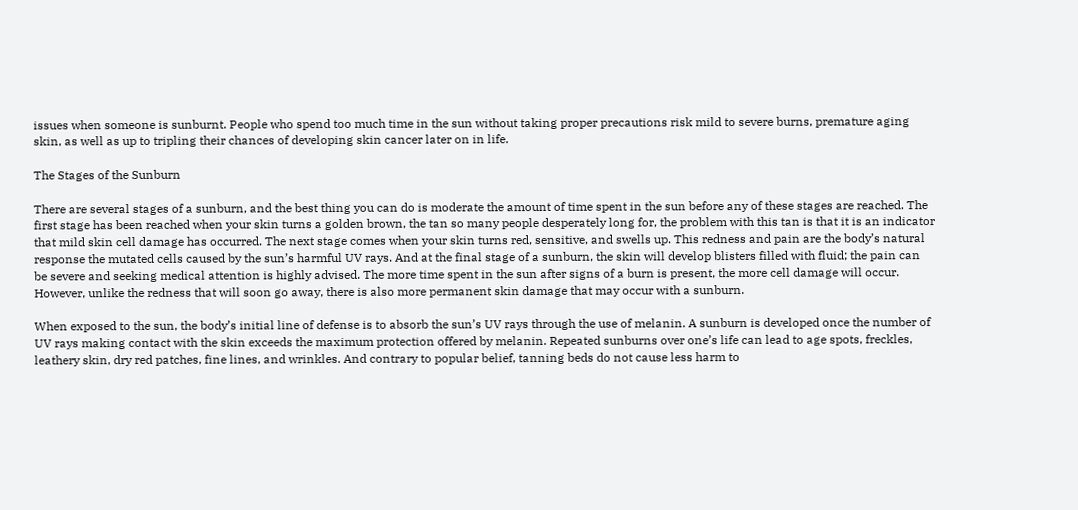issues when someone is sunburnt. People who spend too much time in the sun without taking proper precautions risk mild to severe burns, premature aging skin, as well as up to tripling their chances of developing skin cancer later on in life.

The Stages of the Sunburn

There are several stages of a sunburn, and the best thing you can do is moderate the amount of time spent in the sun before any of these stages are reached. The first stage has been reached when your skin turns a golden brown, the tan so many people desperately long for, the problem with this tan is that it is an indicator that mild skin cell damage has occurred. The next stage comes when your skin turns red, sensitive, and swells up. This redness and pain are the body’s natural response the mutated cells caused by the sun’s harmful UV rays. And at the final stage of a sunburn, the skin will develop blisters filled with fluid; the pain can be severe and seeking medical attention is highly advised. The more time spent in the sun after signs of a burn is present, the more cell damage will occur. However, unlike the redness that will soon go away, there is also more permanent skin damage that may occur with a sunburn.

When exposed to the sun, the body’s initial line of defense is to absorb the sun’s UV rays through the use of melanin. A sunburn is developed once the number of UV rays making contact with the skin exceeds the maximum protection offered by melanin. Repeated sunburns over one’s life can lead to age spots, freckles, leathery skin, dry red patches, fine lines, and wrinkles. And contrary to popular belief, tanning beds do not cause less harm to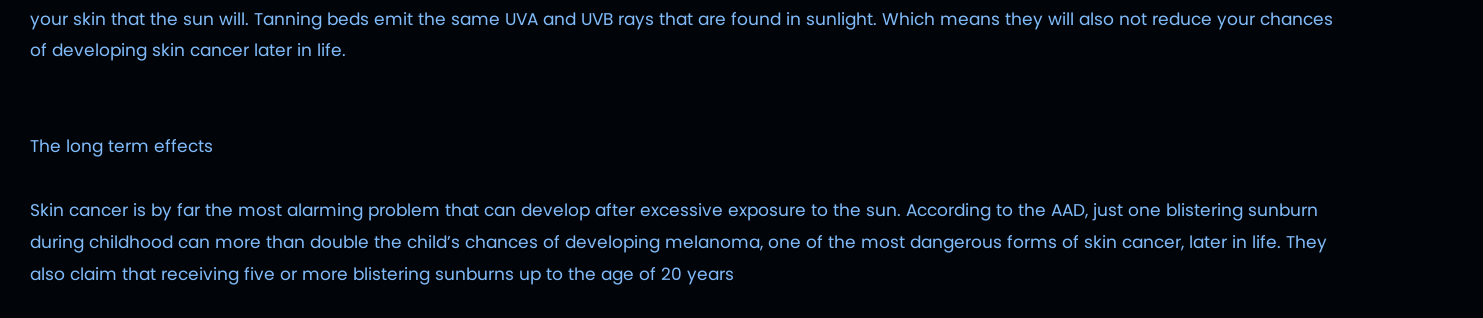your skin that the sun will. Tanning beds emit the same UVA and UVB rays that are found in sunlight. Which means they will also not reduce your chances of developing skin cancer later in life.


The long term effects

Skin cancer is by far the most alarming problem that can develop after excessive exposure to the sun. According to the AAD, just one blistering sunburn during childhood can more than double the child’s chances of developing melanoma, one of the most dangerous forms of skin cancer, later in life. They also claim that receiving five or more blistering sunburns up to the age of 20 years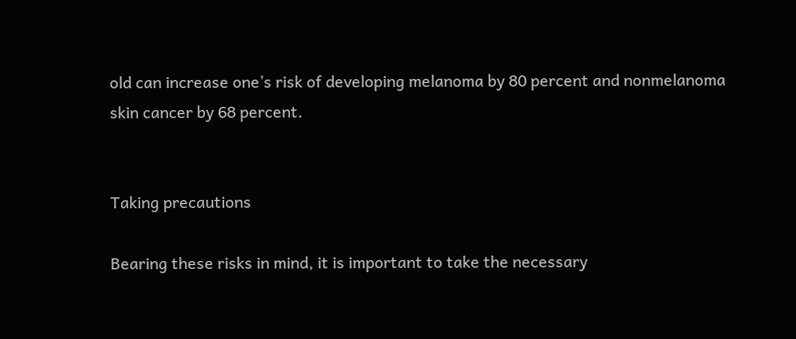old can increase one’s risk of developing melanoma by 80 percent and nonmelanoma skin cancer by 68 percent.


Taking precautions

Bearing these risks in mind, it is important to take the necessary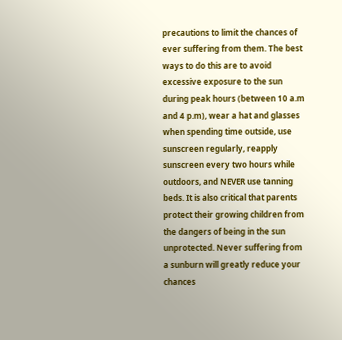precautions to limit the chances of ever suffering from them. The best ways to do this are to avoid excessive exposure to the sun during peak hours (between 10 a.m and 4 p.m), wear a hat and glasses when spending time outside, use sunscreen regularly, reapply sunscreen every two hours while outdoors, and NEVER use tanning beds. It is also critical that parents protect their growing children from the dangers of being in the sun unprotected. Never suffering from a sunburn will greatly reduce your chances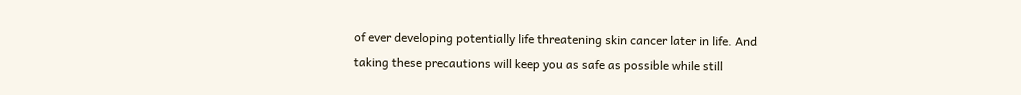of ever developing potentially life threatening skin cancer later in life. And taking these precautions will keep you as safe as possible while still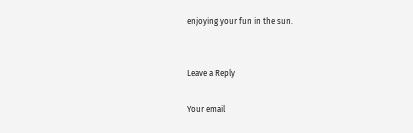enjoying your fun in the sun.


Leave a Reply

Your email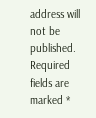address will not be published. Required fields are marked *